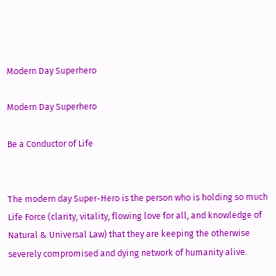Modern Day Superhero

Modern Day Superhero

Be a Conductor of Life


The modern day Super-Hero is the person who is holding so much Life Force (clarity, vitality, flowing love for all, and knowledge of Natural & Universal Law) that they are keeping the otherwise severely compromised and dying network of humanity alive.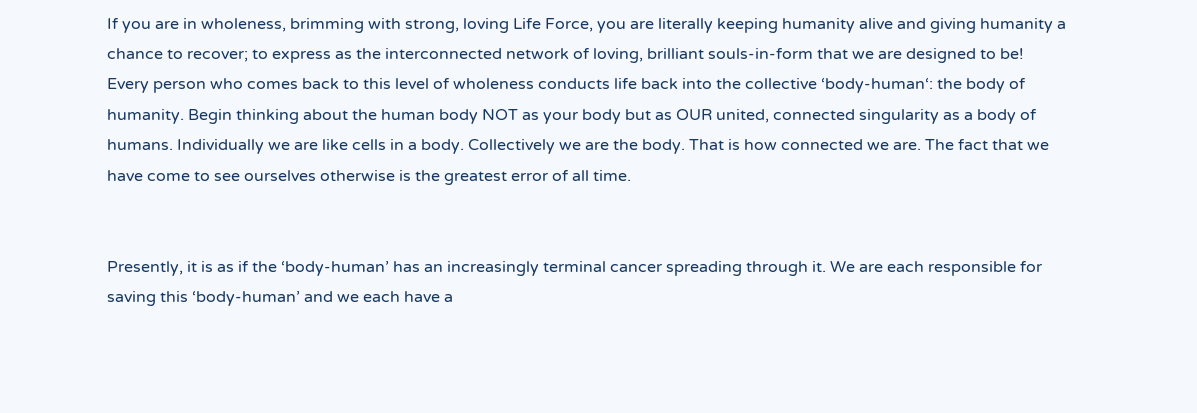If you are in wholeness, brimming with strong, loving Life Force, you are literally keeping humanity alive and giving humanity a chance to recover; to express as the interconnected network of loving, brilliant souls-in-form that we are designed to be! Every person who comes back to this level of wholeness conducts life back into the collective ‘body-human‘: the body of humanity. Begin thinking about the human body NOT as your body but as OUR united, connected singularity as a body of humans. Individually we are like cells in a body. Collectively we are the body. That is how connected we are. The fact that we have come to see ourselves otherwise is the greatest error of all time.


Presently, it is as if the ‘body-human’ has an increasingly terminal cancer spreading through it. We are each responsible for saving this ‘body-human’ and we each have a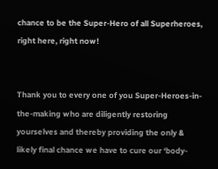chance to be the Super-Hero of all Superheroes, right here, right now!


Thank you to every one of you Super-Heroes-in-the-making who are diligently restoring yourselves and thereby providing the only & likely final chance we have to cure our ‘body-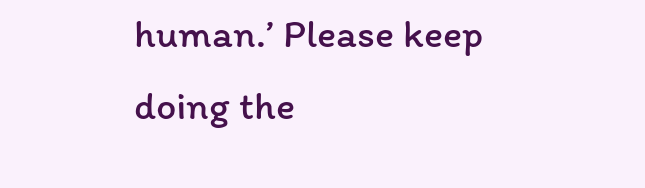human.’ Please keep doing the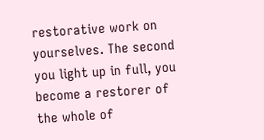restorative work on yourselves. The second you light up in full, you become a restorer of the whole of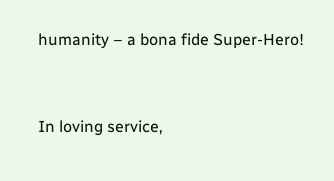humanity – a bona fide Super-Hero!


In loving service,